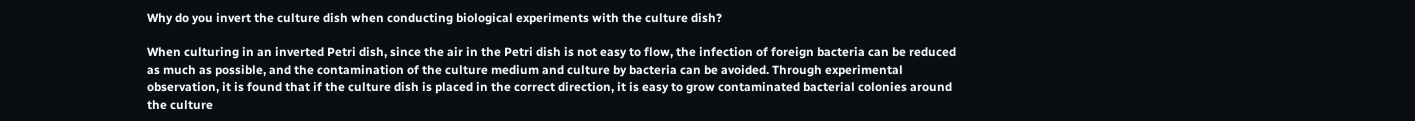Why do you invert the culture dish when conducting biological experiments with the culture dish?

When culturing in an inverted Petri dish, since the air in the Petri dish is not easy to flow, the infection of foreign bacteria can be reduced as much as possible, and the contamination of the culture medium and culture by bacteria can be avoided. Through experimental observation, it is found that if the culture dish is placed in the correct direction, it is easy to grow contaminated bacterial colonies around the culture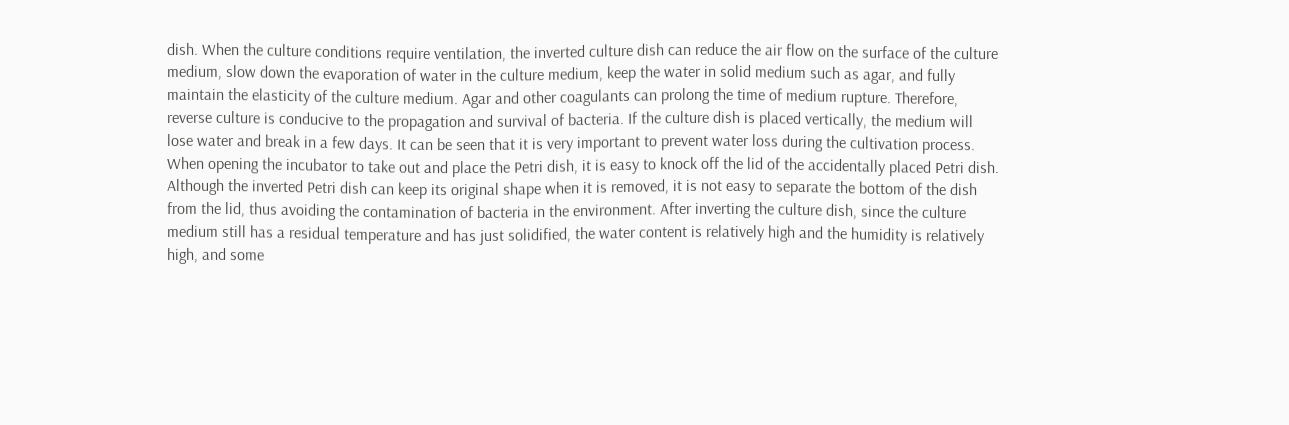dish. When the culture conditions require ventilation, the inverted culture dish can reduce the air flow on the surface of the culture medium, slow down the evaporation of water in the culture medium, keep the water in solid medium such as agar, and fully maintain the elasticity of the culture medium. Agar and other coagulants can prolong the time of medium rupture. Therefore, reverse culture is conducive to the propagation and survival of bacteria. If the culture dish is placed vertically, the medium will lose water and break in a few days. It can be seen that it is very important to prevent water loss during the cultivation process. When opening the incubator to take out and place the Petri dish, it is easy to knock off the lid of the accidentally placed Petri dish. Although the inverted Petri dish can keep its original shape when it is removed, it is not easy to separate the bottom of the dish from the lid, thus avoiding the contamination of bacteria in the environment. After inverting the culture dish, since the culture medium still has a residual temperature and has just solidified, the water content is relatively high and the humidity is relatively high, and some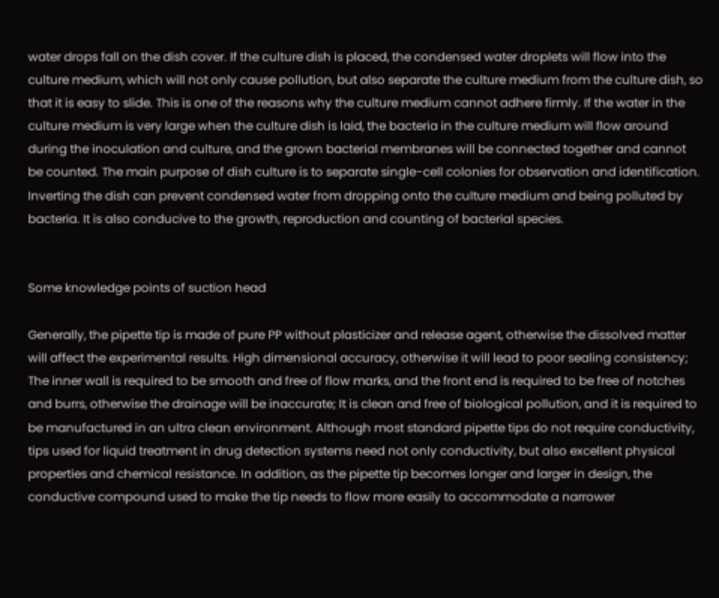water drops fall on the dish cover. If the culture dish is placed, the condensed water droplets will flow into the culture medium, which will not only cause pollution, but also separate the culture medium from the culture dish, so that it is easy to slide. This is one of the reasons why the culture medium cannot adhere firmly. If the water in the culture medium is very large when the culture dish is laid, the bacteria in the culture medium will flow around during the inoculation and culture, and the grown bacterial membranes will be connected together and cannot be counted. The main purpose of dish culture is to separate single-cell colonies for observation and identification. Inverting the dish can prevent condensed water from dropping onto the culture medium and being polluted by bacteria. It is also conducive to the growth, reproduction and counting of bacterial species.


Some knowledge points of suction head

Generally, the pipette tip is made of pure PP without plasticizer and release agent, otherwise the dissolved matter will affect the experimental results. High dimensional accuracy, otherwise it will lead to poor sealing consistency; The inner wall is required to be smooth and free of flow marks, and the front end is required to be free of notches and burrs, otherwise the drainage will be inaccurate; It is clean and free of biological pollution, and it is required to be manufactured in an ultra clean environment. Although most standard pipette tips do not require conductivity, tips used for liquid treatment in drug detection systems need not only conductivity, but also excellent physical properties and chemical resistance. In addition, as the pipette tip becomes longer and larger in design, the conductive compound used to make the tip needs to flow more easily to accommodate a narrower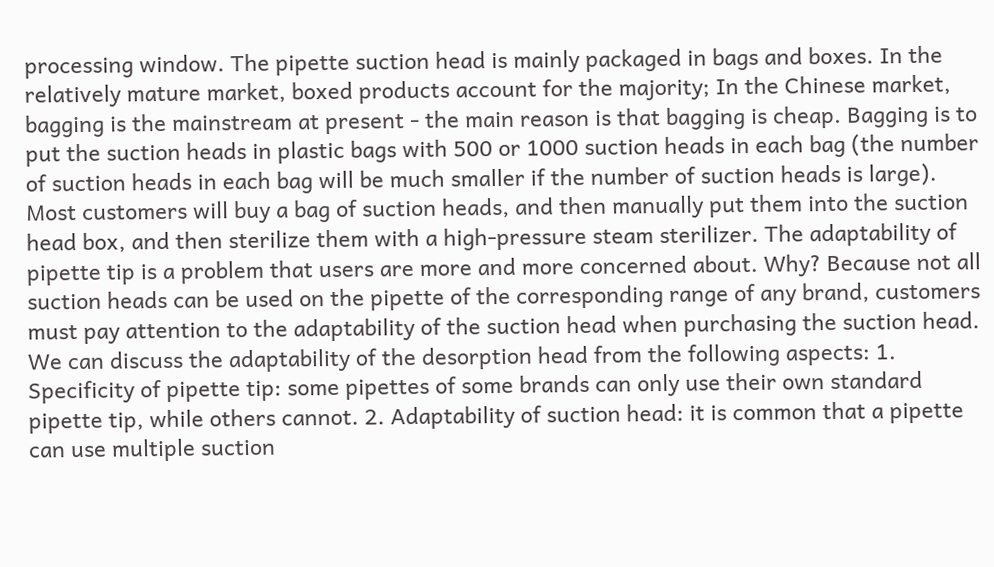processing window. The pipette suction head is mainly packaged in bags and boxes. In the relatively mature market, boxed products account for the majority; In the Chinese market, bagging is the mainstream at present - the main reason is that bagging is cheap. Bagging is to put the suction heads in plastic bags with 500 or 1000 suction heads in each bag (the number of suction heads in each bag will be much smaller if the number of suction heads is large). Most customers will buy a bag of suction heads, and then manually put them into the suction head box, and then sterilize them with a high-pressure steam sterilizer. The adaptability of pipette tip is a problem that users are more and more concerned about. Why? Because not all suction heads can be used on the pipette of the corresponding range of any brand, customers must pay attention to the adaptability of the suction head when purchasing the suction head. We can discuss the adaptability of the desorption head from the following aspects: 1. Specificity of pipette tip: some pipettes of some brands can only use their own standard pipette tip, while others cannot. 2. Adaptability of suction head: it is common that a pipette can use multiple suction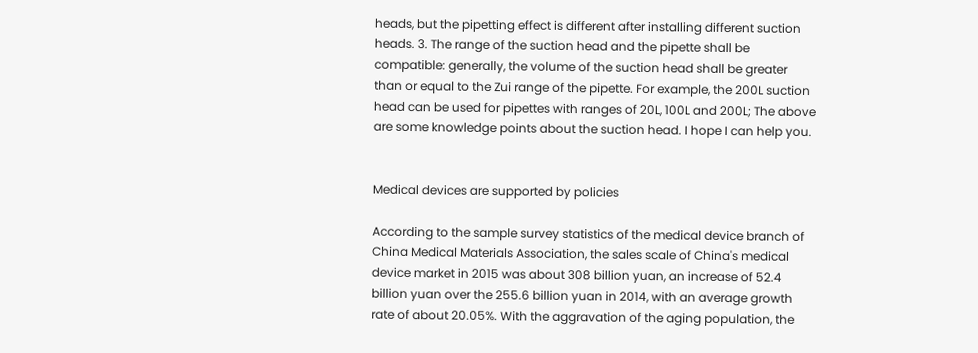heads, but the pipetting effect is different after installing different suction heads. 3. The range of the suction head and the pipette shall be compatible: generally, the volume of the suction head shall be greater than or equal to the Zui range of the pipette. For example, the 200L suction head can be used for pipettes with ranges of 20L, 100L and 200L; The above are some knowledge points about the suction head. I hope I can help you.


Medical devices are supported by policies

According to the sample survey statistics of the medical device branch of China Medical Materials Association, the sales scale of China's medical device market in 2015 was about 308 billion yuan, an increase of 52.4 billion yuan over the 255.6 billion yuan in 2014, with an average growth rate of about 20.05%. With the aggravation of the aging population, the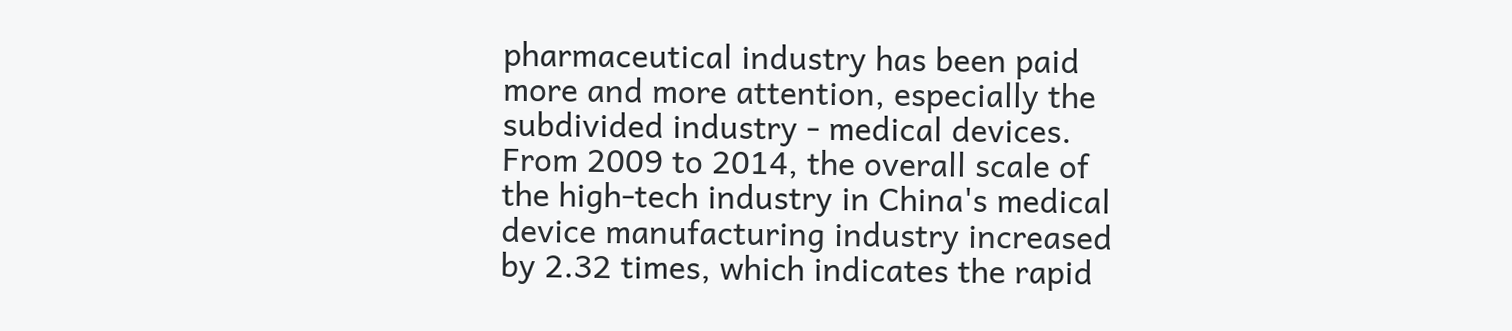pharmaceutical industry has been paid more and more attention, especially the subdivided industry - medical devices. From 2009 to 2014, the overall scale of the high-tech industry in China's medical device manufacturing industry increased by 2.32 times, which indicates the rapid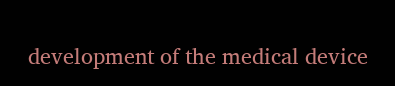development of the medical device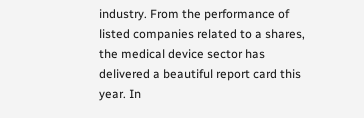industry. From the performance of listed companies related to a shares, the medical device sector has delivered a beautiful report card this year. In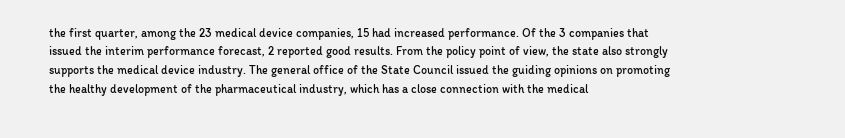the first quarter, among the 23 medical device companies, 15 had increased performance. Of the 3 companies that issued the interim performance forecast, 2 reported good results. From the policy point of view, the state also strongly supports the medical device industry. The general office of the State Council issued the guiding opinions on promoting the healthy development of the pharmaceutical industry, which has a close connection with the medical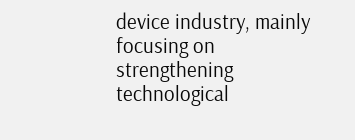device industry, mainly focusing on strengthening technological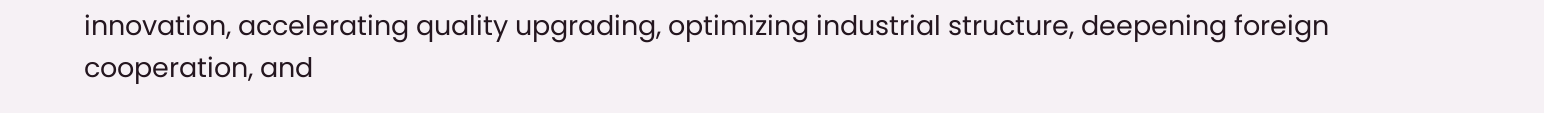innovation, accelerating quality upgrading, optimizing industrial structure, deepening foreign cooperation, and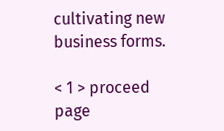cultivating new business forms.

< 1 > proceed page